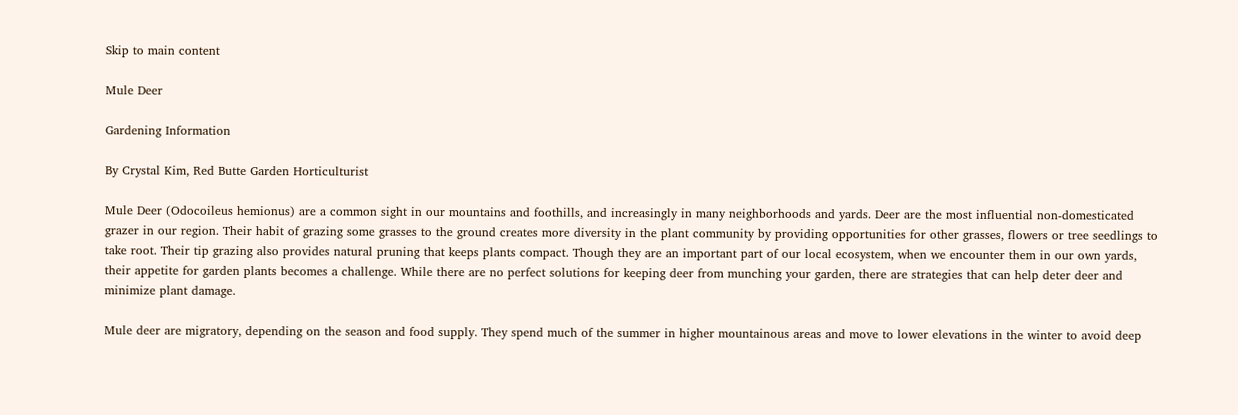Skip to main content

Mule Deer

Gardening Information

By Crystal Kim, Red Butte Garden Horticulturist

Mule Deer (Odocoileus hemionus) are a common sight in our mountains and foothills, and increasingly in many neighborhoods and yards. Deer are the most influential non-domesticated grazer in our region. Their habit of grazing some grasses to the ground creates more diversity in the plant community by providing opportunities for other grasses, flowers or tree seedlings to take root. Their tip grazing also provides natural pruning that keeps plants compact. Though they are an important part of our local ecosystem, when we encounter them in our own yards, their appetite for garden plants becomes a challenge. While there are no perfect solutions for keeping deer from munching your garden, there are strategies that can help deter deer and minimize plant damage.

Mule deer are migratory, depending on the season and food supply. They spend much of the summer in higher mountainous areas and move to lower elevations in the winter to avoid deep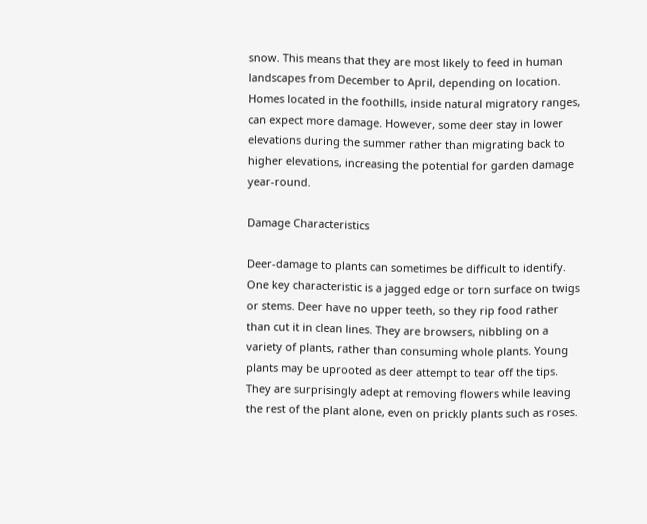snow. This means that they are most likely to feed in human landscapes from December to April, depending on location. Homes located in the foothills, inside natural migratory ranges, can expect more damage. However, some deer stay in lower elevations during the summer rather than migrating back to higher elevations, increasing the potential for garden damage year-round.

Damage Characteristics

Deer-damage to plants can sometimes be difficult to identify. One key characteristic is a jagged edge or torn surface on twigs or stems. Deer have no upper teeth, so they rip food rather than cut it in clean lines. They are browsers, nibbling on a variety of plants, rather than consuming whole plants. Young plants may be uprooted as deer attempt to tear off the tips. They are surprisingly adept at removing flowers while leaving the rest of the plant alone, even on prickly plants such as roses.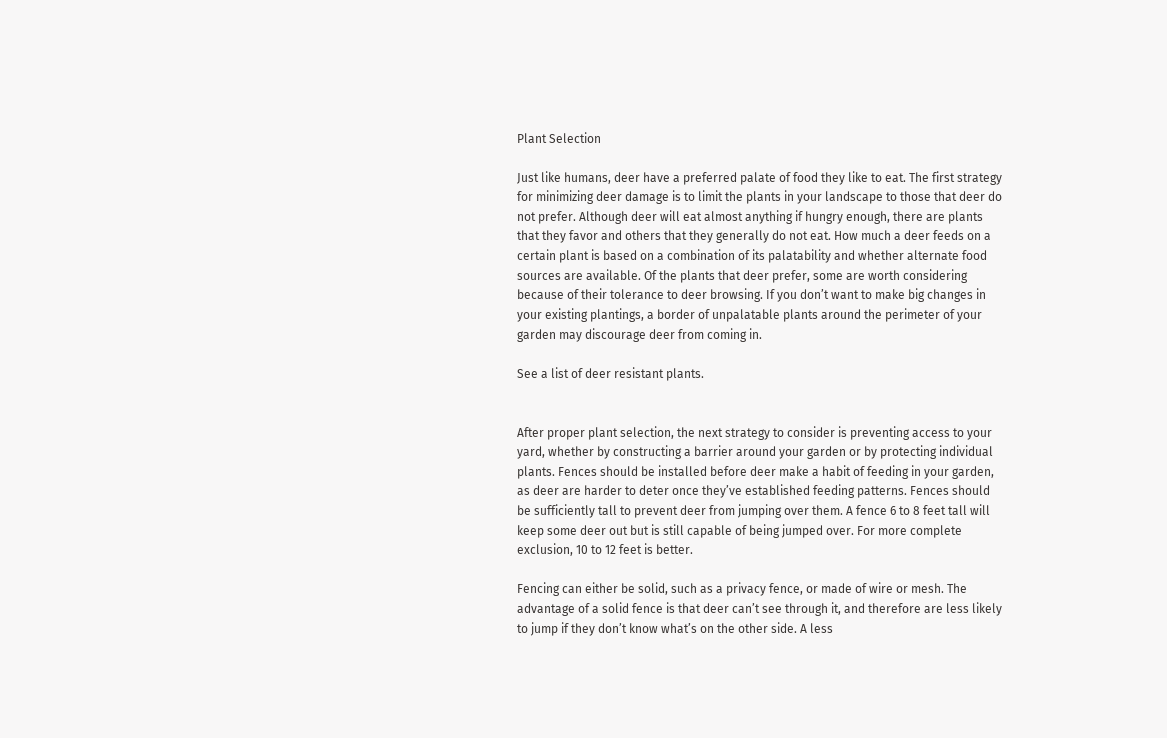Plant Selection

Just like humans, deer have a preferred palate of food they like to eat. The first strategy for minimizing deer damage is to limit the plants in your landscape to those that deer do not prefer. Although deer will eat almost anything if hungry enough, there are plants that they favor and others that they generally do not eat. How much a deer feeds on a certain plant is based on a combination of its palatability and whether alternate food sources are available. Of the plants that deer prefer, some are worth considering because of their tolerance to deer browsing. If you don’t want to make big changes in your existing plantings, a border of unpalatable plants around the perimeter of your garden may discourage deer from coming in.

See a list of deer resistant plants.


After proper plant selection, the next strategy to consider is preventing access to your yard, whether by constructing a barrier around your garden or by protecting individual plants. Fences should be installed before deer make a habit of feeding in your garden, as deer are harder to deter once they’ve established feeding patterns. Fences should be sufficiently tall to prevent deer from jumping over them. A fence 6 to 8 feet tall will keep some deer out but is still capable of being jumped over. For more complete exclusion, 10 to 12 feet is better.

Fencing can either be solid, such as a privacy fence, or made of wire or mesh. The advantage of a solid fence is that deer can’t see through it, and therefore are less likely to jump if they don’t know what’s on the other side. A less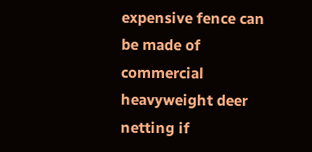expensive fence can be made of commercial heavyweight deer netting if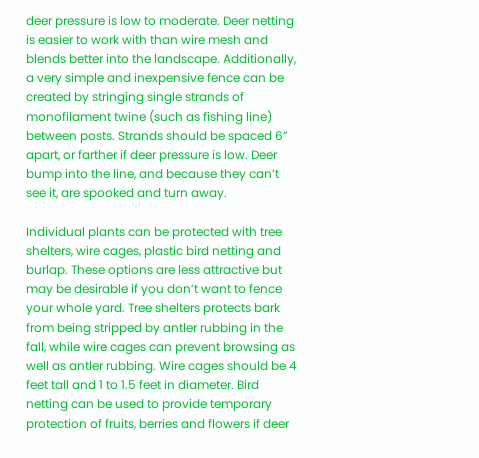deer pressure is low to moderate. Deer netting is easier to work with than wire mesh and blends better into the landscape. Additionally, a very simple and inexpensive fence can be created by stringing single strands of monofilament twine (such as fishing line) between posts. Strands should be spaced 6” apart, or farther if deer pressure is low. Deer bump into the line, and because they can’t see it, are spooked and turn away.

Individual plants can be protected with tree shelters, wire cages, plastic bird netting and burlap. These options are less attractive but may be desirable if you don’t want to fence your whole yard. Tree shelters protects bark from being stripped by antler rubbing in the fall, while wire cages can prevent browsing as well as antler rubbing. Wire cages should be 4 feet tall and 1 to 1.5 feet in diameter. Bird netting can be used to provide temporary protection of fruits, berries and flowers if deer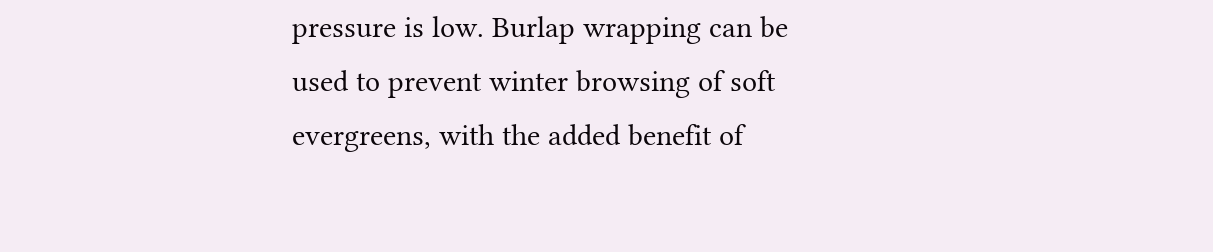pressure is low. Burlap wrapping can be used to prevent winter browsing of soft evergreens, with the added benefit of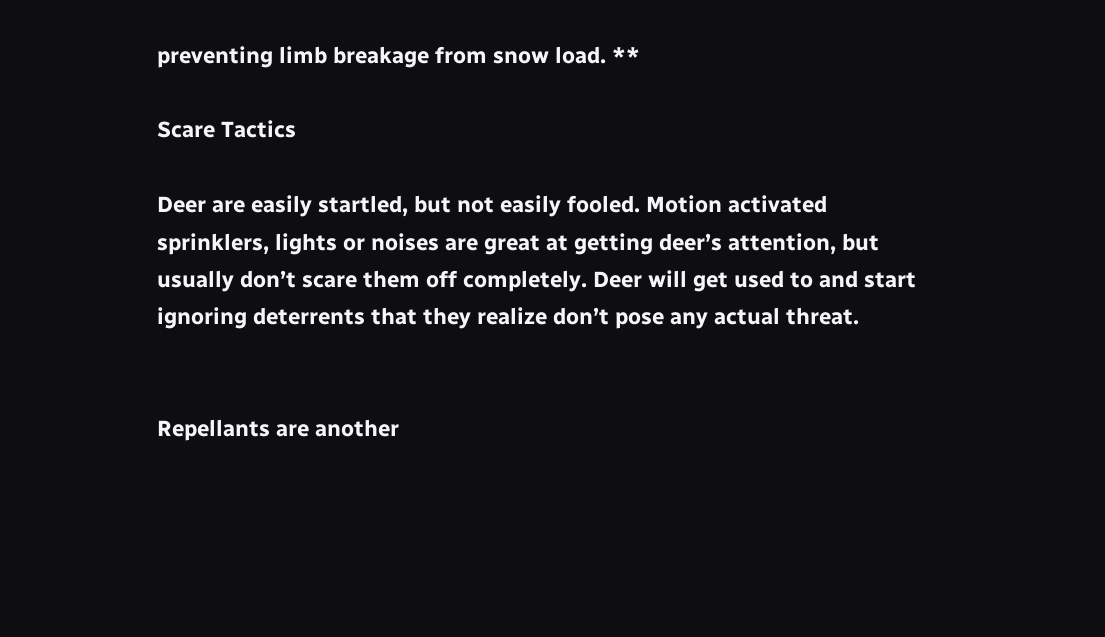preventing limb breakage from snow load. **

Scare Tactics

Deer are easily startled, but not easily fooled. Motion activated sprinklers, lights or noises are great at getting deer’s attention, but usually don’t scare them off completely. Deer will get used to and start ignoring deterrents that they realize don’t pose any actual threat.


Repellants are another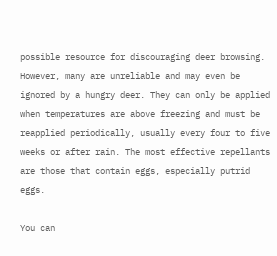possible resource for discouraging deer browsing. However, many are unreliable and may even be ignored by a hungry deer. They can only be applied when temperatures are above freezing and must be reapplied periodically, usually every four to five weeks or after rain. The most effective repellants are those that contain eggs, especially putrid eggs.

You can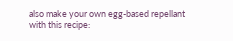also make your own egg-based repellant with this recipe: